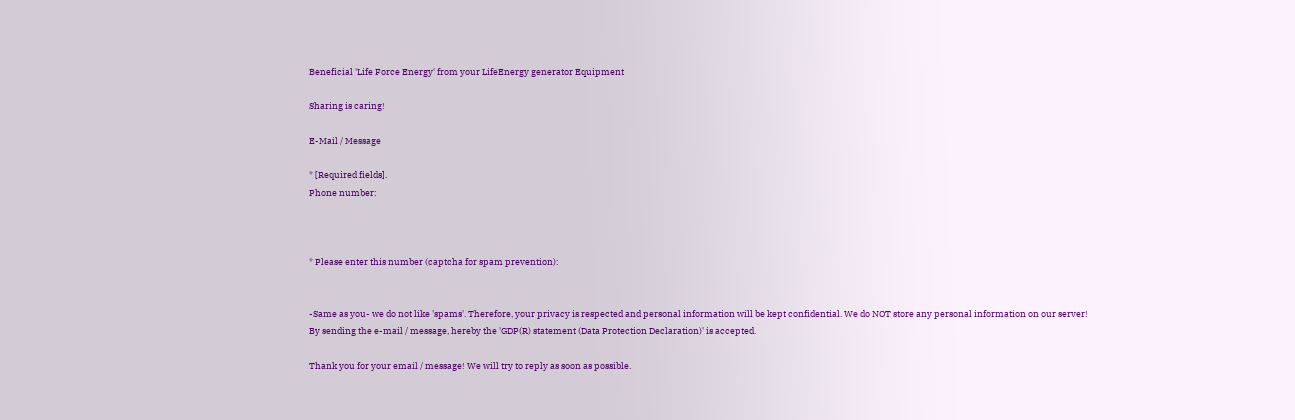Beneficial 'Life Force Energy' from your LifeEnergy generator Equipment

Sharing is caring!

E-Mail / Message

* [Required fields].
Phone number:



* Please enter this number (captcha for spam prevention):


-Same as you- we do not like 'spams'. Therefore, your privacy is respected and personal information will be kept confidential. We do NOT store any personal information on our server!
By sending the e-mail / message, hereby the 'GDP(R) statement (Data Protection Declaration)' is accepted.

Thank you for your email / message! We will try to reply as soon as possible.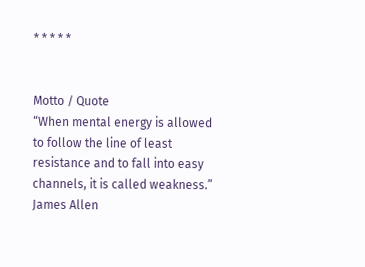* * * * *


Motto / Quote
“When mental energy is allowed to follow the line of least resistance and to fall into easy channels, it is called weakness.”
James Allen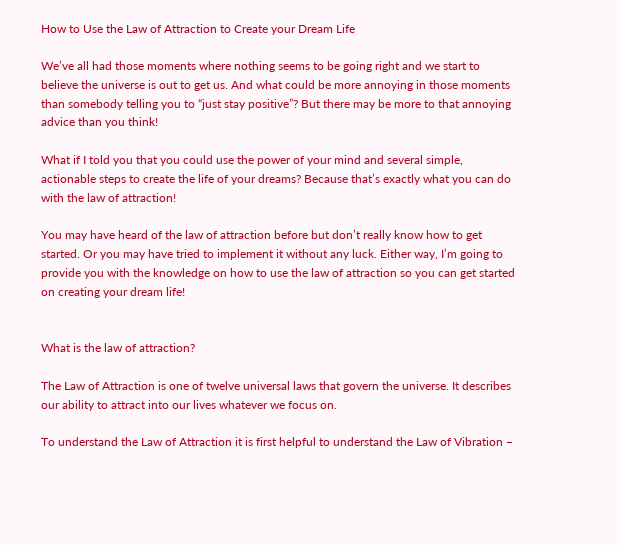How to Use the Law of Attraction to Create your Dream Life

We’ve all had those moments where nothing seems to be going right and we start to believe the universe is out to get us. And what could be more annoying in those moments than somebody telling you to “just stay positive”? But there may be more to that annoying advice than you think!

What if I told you that you could use the power of your mind and several simple, actionable steps to create the life of your dreams? Because that’s exactly what you can do with the law of attraction!

You may have heard of the law of attraction before but don’t really know how to get started. Or you may have tried to implement it without any luck. Either way, I’m going to provide you with the knowledge on how to use the law of attraction so you can get started on creating your dream life!


What is the law of attraction?

The Law of Attraction is one of twelve universal laws that govern the universe. It describes our ability to attract into our lives whatever we focus on.

To understand the Law of Attraction it is first helpful to understand the Law of Vibration –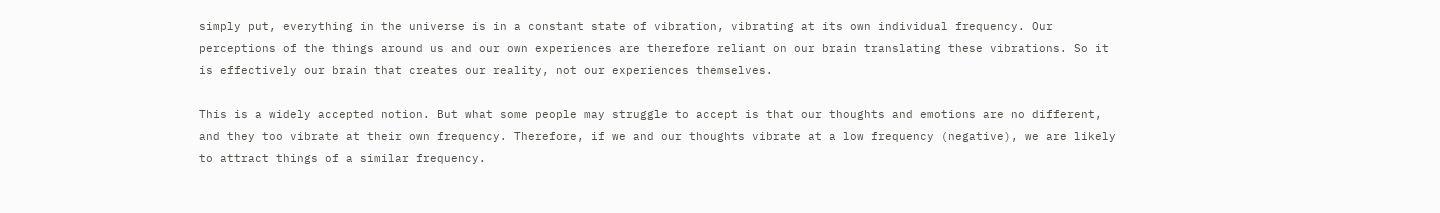simply put, everything in the universe is in a constant state of vibration, vibrating at its own individual frequency. Our perceptions of the things around us and our own experiences are therefore reliant on our brain translating these vibrations. So it is effectively our brain that creates our reality, not our experiences themselves.

This is a widely accepted notion. But what some people may struggle to accept is that our thoughts and emotions are no different, and they too vibrate at their own frequency. Therefore, if we and our thoughts vibrate at a low frequency (negative), we are likely to attract things of a similar frequency.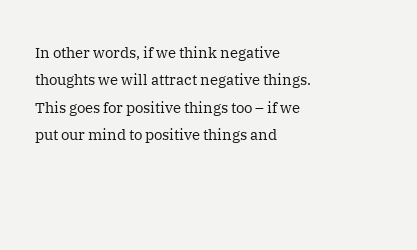In other words, if we think negative thoughts we will attract negative things. This goes for positive things too – if we put our mind to positive things and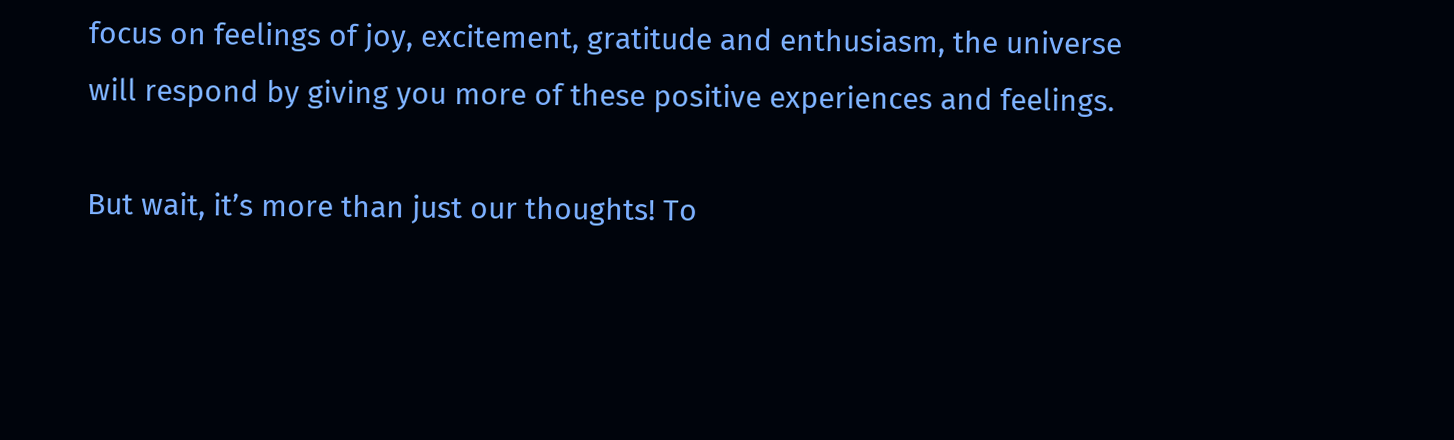focus on feelings of joy, excitement, gratitude and enthusiasm, the universe will respond by giving you more of these positive experiences and feelings.

But wait, it’s more than just our thoughts! To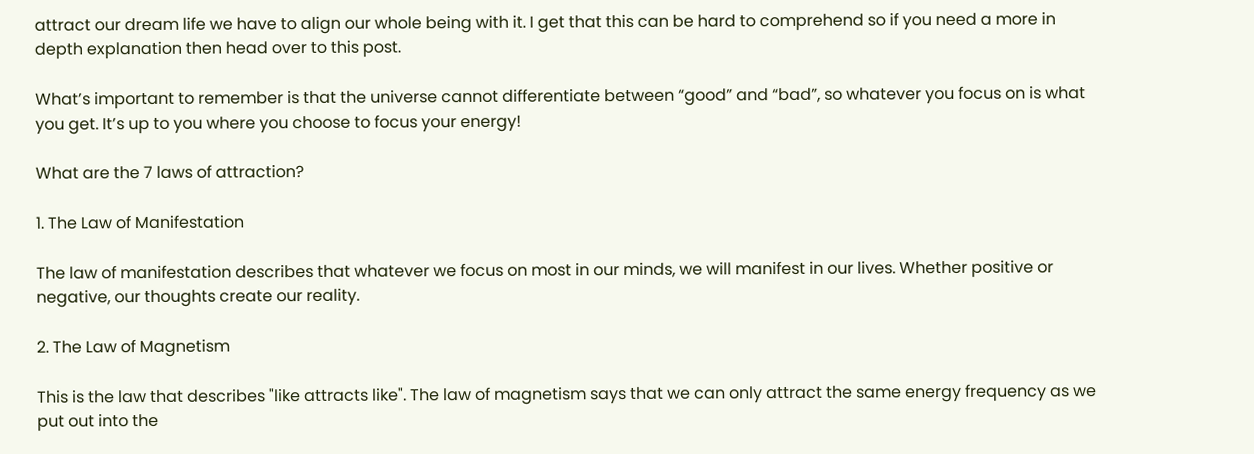attract our dream life we have to align our whole being with it. I get that this can be hard to comprehend so if you need a more in depth explanation then head over to this post.

What’s important to remember is that the universe cannot differentiate between “good” and “bad”, so whatever you focus on is what you get. It’s up to you where you choose to focus your energy!

What are the 7 laws of attraction?

1. The Law of Manifestation

The law of manifestation describes that whatever we focus on most in our minds, we will manifest in our lives. Whether positive or negative, our thoughts create our reality.

2. The Law of Magnetism

This is the law that describes "like attracts like". The law of magnetism says that we can only attract the same energy frequency as we put out into the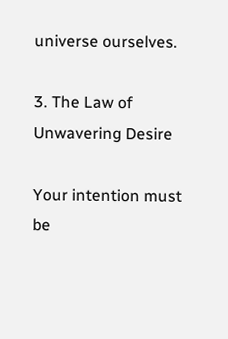universe ourselves.

3. The Law of Unwavering Desire

Your intention must be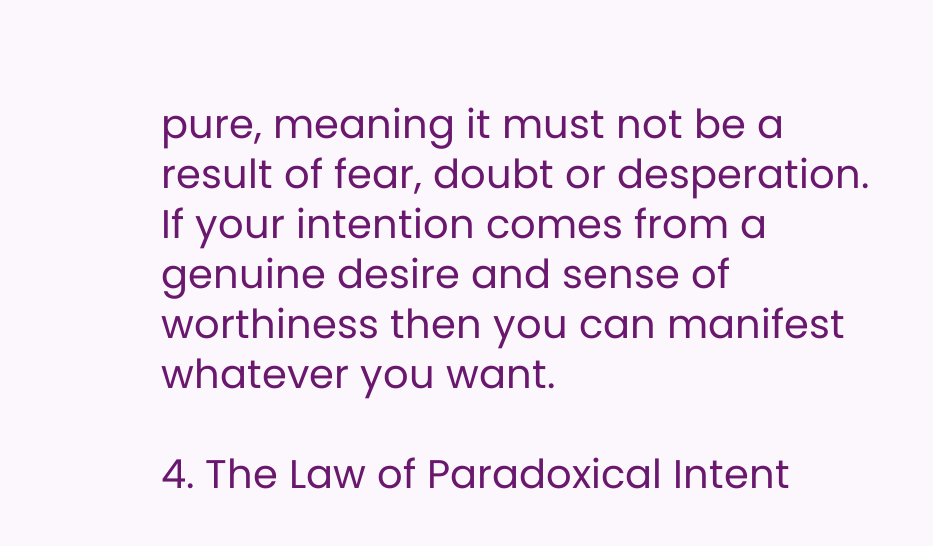pure, meaning it must not be a result of fear, doubt or desperation. If your intention comes from a genuine desire and sense of worthiness then you can manifest whatever you want.

4. The Law of Paradoxical Intent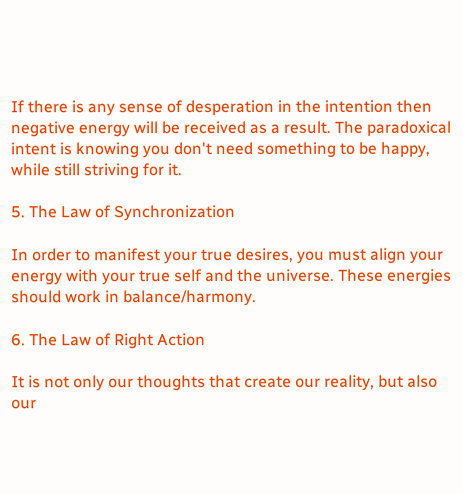If there is any sense of desperation in the intention then negative energy will be received as a result. The paradoxical intent is knowing you don't need something to be happy, while still striving for it.

5. The Law of Synchronization

In order to manifest your true desires, you must align your energy with your true self and the universe. These energies should work in balance/harmony.

6. The Law of Right Action

It is not only our thoughts that create our reality, but also our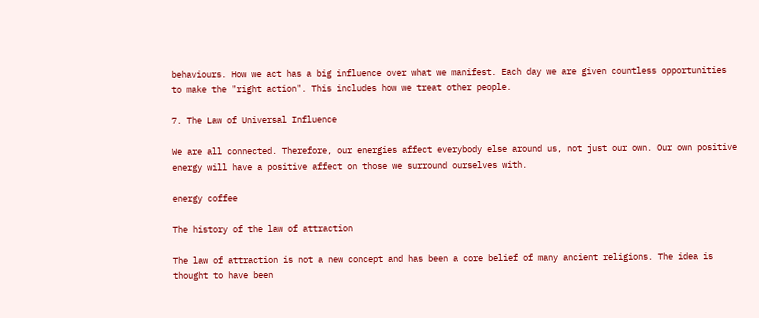behaviours. How we act has a big influence over what we manifest. Each day we are given countless opportunities to make the "right action". This includes how we treat other people.

7. The Law of Universal Influence

We are all connected. Therefore, our energies affect everybody else around us, not just our own. Our own positive energy will have a positive affect on those we surround ourselves with.

energy coffee

The history of the law of attraction

The law of attraction is not a new concept and has been a core belief of many ancient religions. The idea is thought to have been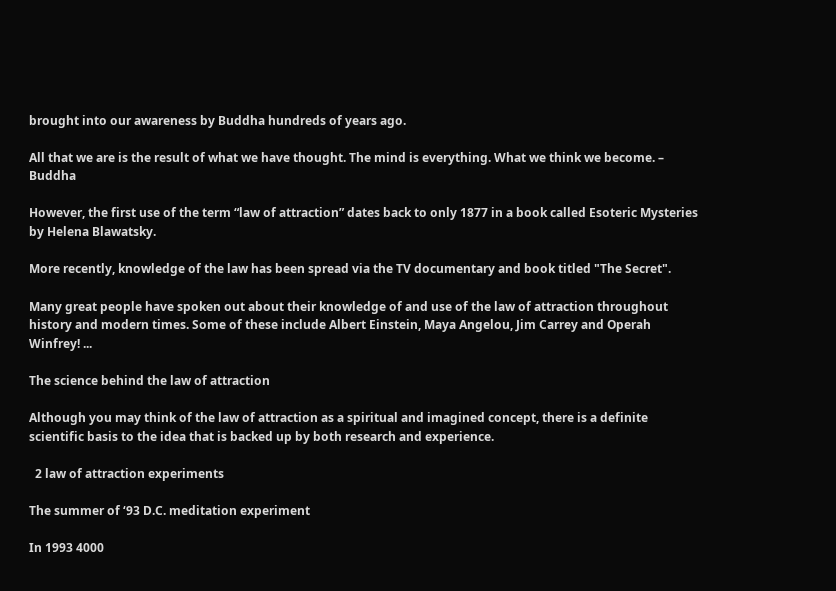brought into our awareness by Buddha hundreds of years ago.

All that we are is the result of what we have thought. The mind is everything. What we think we become. – Buddha

However, the first use of the term “law of attraction” dates back to only 1877 in a book called Esoteric Mysteries by Helena Blawatsky.

More recently, knowledge of the law has been spread via the TV documentary and book titled "The Secret".

Many great people have spoken out about their knowledge of and use of the law of attraction throughout history and modern times. Some of these include Albert Einstein, Maya Angelou, Jim Carrey and Operah Winfrey! ...

The science behind the law of attraction

Although you may think of the law of attraction as a spiritual and imagined concept, there is a definite scientific basis to the idea that is backed up by both research and experience.

  2 law of attraction experiments

The summer of ‘93 D.C. meditation experiment

In 1993 4000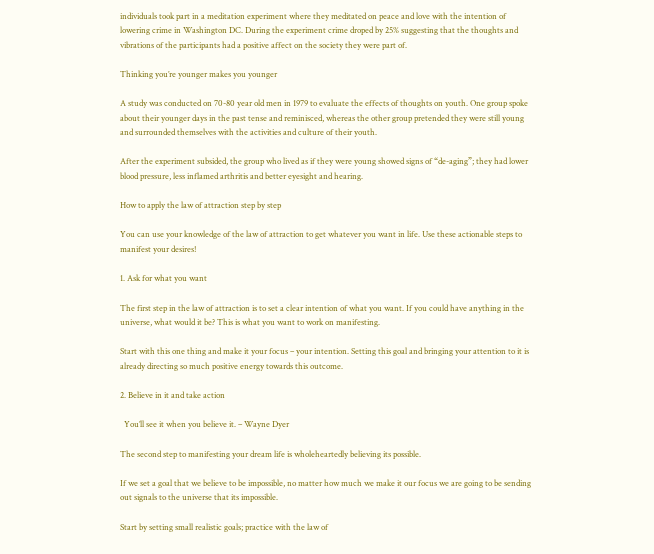individuals took part in a meditation experiment where they meditated on peace and love with the intention of lowering crime in Washington DC. During the experiment crime droped by 25% suggesting that the thoughts and vibrations of the participants had a positive affect on the society they were part of.

Thinking you’re younger makes you younger

A study was conducted on 70-80 year old men in 1979 to evaluate the effects of thoughts on youth. One group spoke about their younger days in the past tense and reminisced, whereas the other group pretended they were still young and surrounded themselves with the activities and culture of their youth.

After the experiment subsided, the group who lived as if they were young showed signs of “de-aging”; they had lower blood pressure, less inflamed arthritis and better eyesight and hearing.

How to apply the law of attraction step by step

You can use your knowledge of the law of attraction to get whatever you want in life. Use these actionable steps to manifest your desires!

1. Ask for what you want

The first step in the law of attraction is to set a clear intention of what you want. If you could have anything in the universe, what would it be? This is what you want to work on manifesting.

Start with this one thing and make it your focus – your intention. Setting this goal and bringing your attention to it is already directing so much positive energy towards this outcome.

2. Believe in it and take action

  You’ll see it when you believe it. – Wayne Dyer

The second step to manifesting your dream life is wholeheartedly believing its possible.

If we set a goal that we believe to be impossible, no matter how much we make it our focus we are going to be sending out signals to the universe that its impossible.

Start by setting small realistic goals; practice with the law of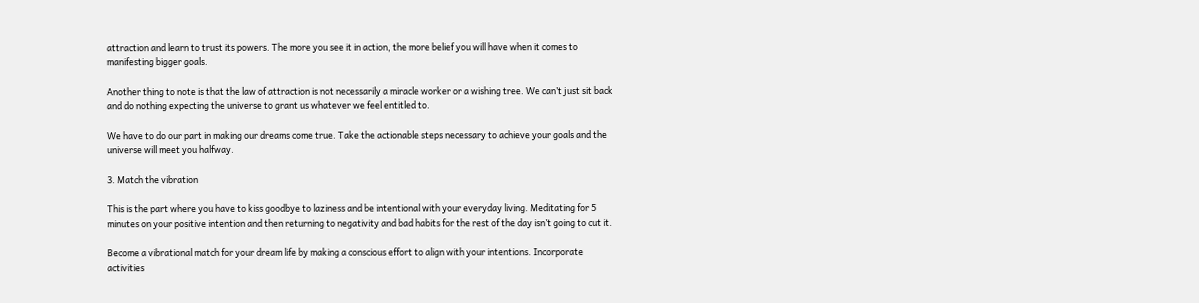attraction and learn to trust its powers. The more you see it in action, the more belief you will have when it comes to manifesting bigger goals.

Another thing to note is that the law of attraction is not necessarily a miracle worker or a wishing tree. We can’t just sit back and do nothing expecting the universe to grant us whatever we feel entitled to.

We have to do our part in making our dreams come true. Take the actionable steps necessary to achieve your goals and the universe will meet you halfway.

3. Match the vibration

This is the part where you have to kiss goodbye to laziness and be intentional with your everyday living. Meditating for 5 minutes on your positive intention and then returning to negativity and bad habits for the rest of the day isn’t going to cut it.

Become a vibrational match for your dream life by making a conscious effort to align with your intentions. Incorporate activities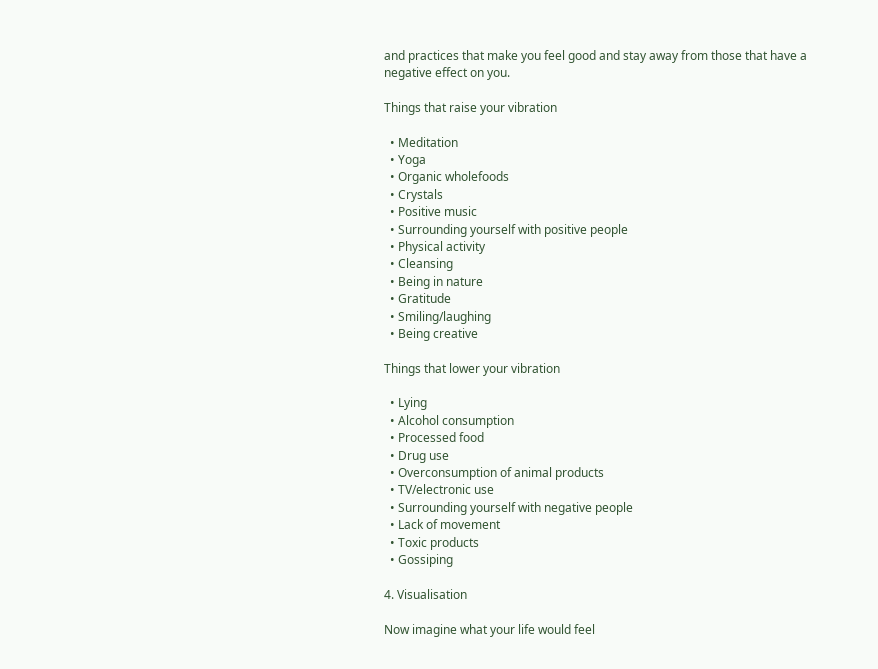and practices that make you feel good and stay away from those that have a negative effect on you.

Things that raise your vibration

  • Meditation
  • Yoga
  • Organic wholefoods
  • Crystals
  • Positive music
  • Surrounding yourself with positive people
  • Physical activity
  • Cleansing
  • Being in nature
  • Gratitude
  • Smiling/laughing
  • Being creative

Things that lower your vibration

  • Lying
  • Alcohol consumption
  • Processed food
  • Drug use
  • Overconsumption of animal products
  • TV/electronic use
  • Surrounding yourself with negative people
  • Lack of movement
  • Toxic products
  • Gossiping

4. Visualisation

Now imagine what your life would feel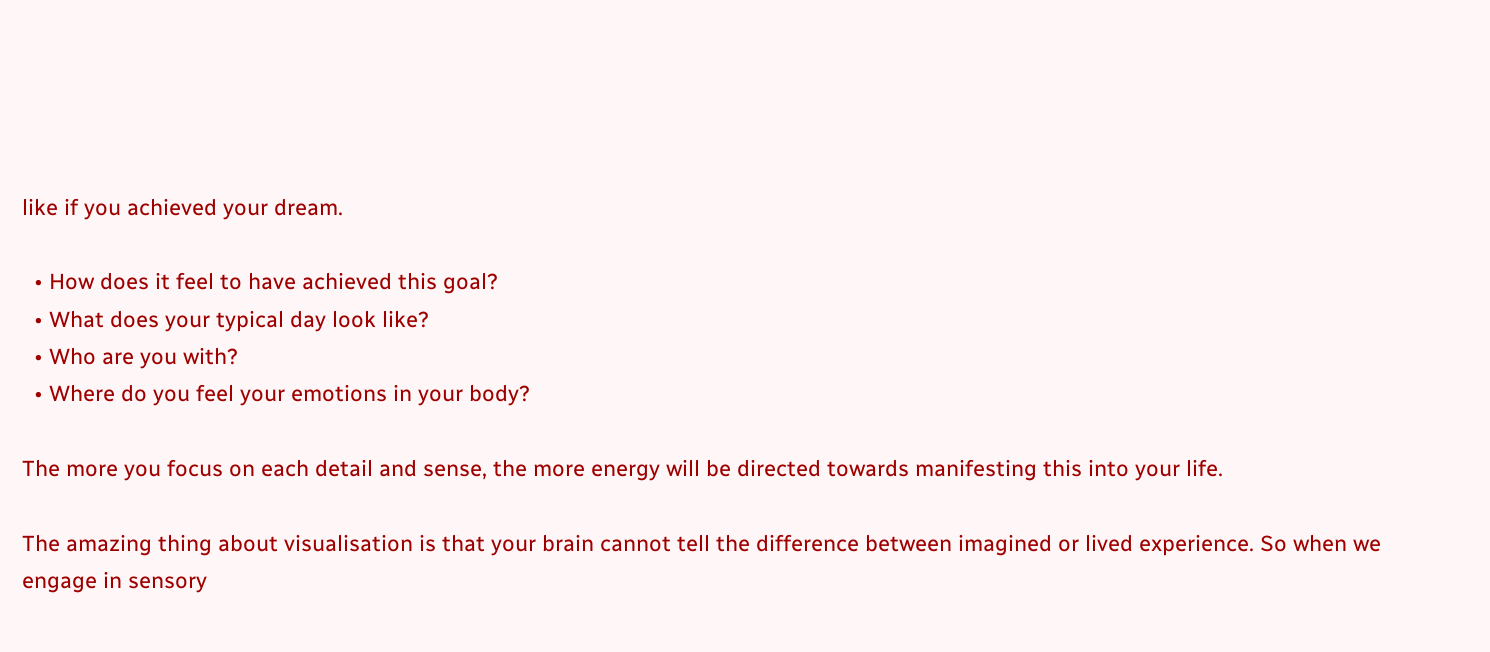like if you achieved your dream.

  • How does it feel to have achieved this goal?
  • What does your typical day look like?
  • Who are you with?
  • Where do you feel your emotions in your body?

The more you focus on each detail and sense, the more energy will be directed towards manifesting this into your life.

The amazing thing about visualisation is that your brain cannot tell the difference between imagined or lived experience. So when we engage in sensory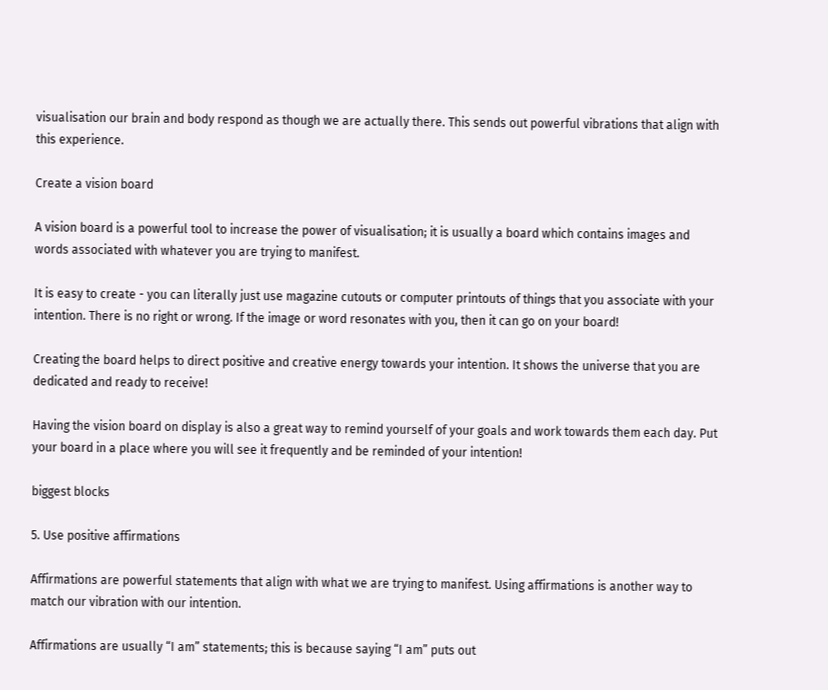visualisation our brain and body respond as though we are actually there. This sends out powerful vibrations that align with this experience.

Create a vision board

A vision board is a powerful tool to increase the power of visualisation; it is usually a board which contains images and words associated with whatever you are trying to manifest.

It is easy to create - you can literally just use magazine cutouts or computer printouts of things that you associate with your intention. There is no right or wrong. If the image or word resonates with you, then it can go on your board!

Creating the board helps to direct positive and creative energy towards your intention. It shows the universe that you are dedicated and ready to receive!

Having the vision board on display is also a great way to remind yourself of your goals and work towards them each day. Put your board in a place where you will see it frequently and be reminded of your intention!

biggest blocks

5. Use positive affirmations

Affirmations are powerful statements that align with what we are trying to manifest. Using affirmations is another way to match our vibration with our intention.

Affirmations are usually “I am” statements; this is because saying “I am” puts out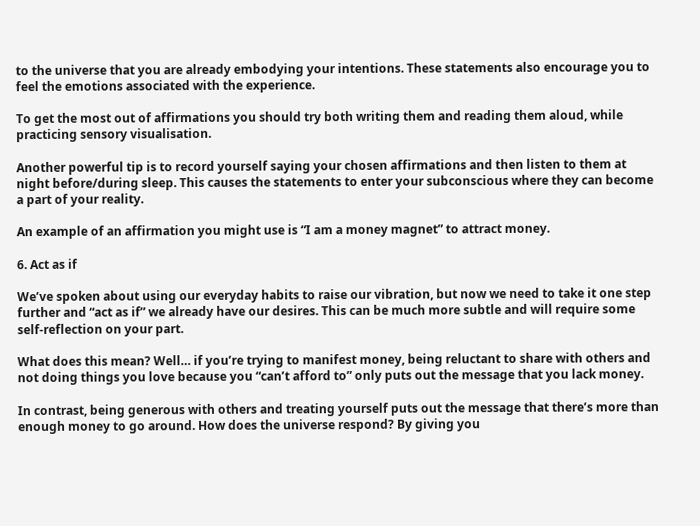to the universe that you are already embodying your intentions. These statements also encourage you to feel the emotions associated with the experience.

To get the most out of affirmations you should try both writing them and reading them aloud, while practicing sensory visualisation.

Another powerful tip is to record yourself saying your chosen affirmations and then listen to them at night before/during sleep. This causes the statements to enter your subconscious where they can become a part of your reality.

An example of an affirmation you might use is “I am a money magnet” to attract money.

6. Act as if

We’ve spoken about using our everyday habits to raise our vibration, but now we need to take it one step further and “act as if” we already have our desires. This can be much more subtle and will require some self-reflection on your part.

What does this mean? Well… if you’re trying to manifest money, being reluctant to share with others and not doing things you love because you “can’t afford to” only puts out the message that you lack money.

In contrast, being generous with others and treating yourself puts out the message that there’s more than enough money to go around. How does the universe respond? By giving you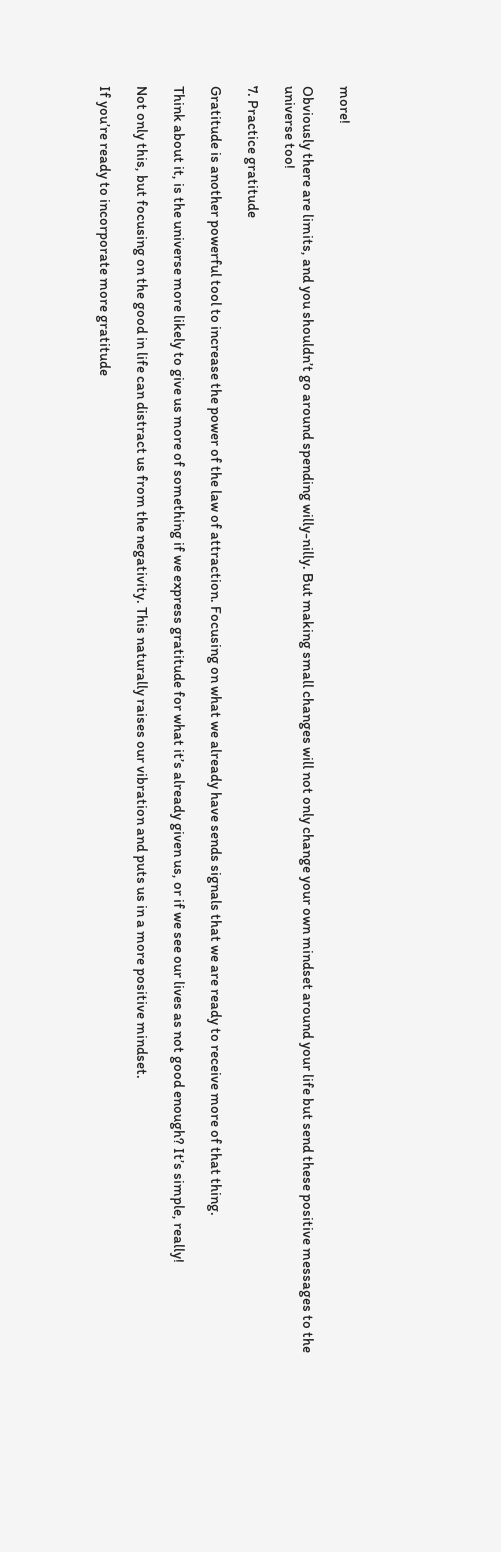more!

Obviously there are limits, and you shouldn’t go around spending willy-nilly. But making small changes will not only change your own mindset around your life but send these positive messages to the universe too!

7. Practice gratitude

Gratitude is another powerful tool to increase the power of the law of attraction. Focusing on what we already have sends signals that we are ready to receive more of that thing.

Think about it, is the universe more likely to give us more of something if we express gratitude for what it’s already given us, or if we see our lives as not good enough? It’s simple, really!

Not only this, but focusing on the good in life can distract us from the negativity. This naturally raises our vibration and puts us in a more positive mindset.

If you’re ready to incorporate more gratitude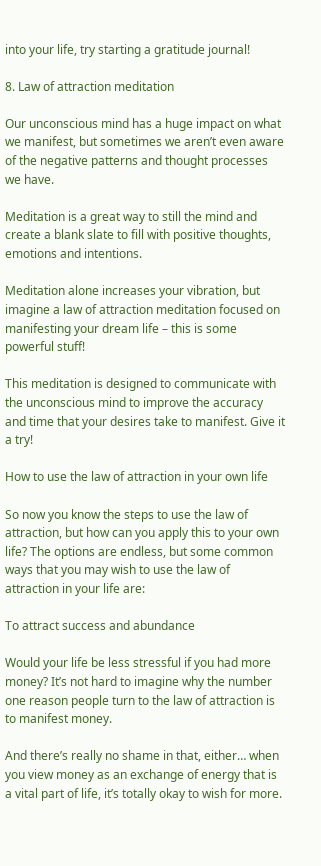into your life, try starting a gratitude journal!

8. Law of attraction meditation

Our unconscious mind has a huge impact on what we manifest, but sometimes we aren’t even aware of the negative patterns and thought processes we have.

Meditation is a great way to still the mind and create a blank slate to fill with positive thoughts, emotions and intentions.

Meditation alone increases your vibration, but imagine a law of attraction meditation focused on manifesting your dream life – this is some powerful stuff!

This meditation is designed to communicate with the unconscious mind to improve the accuracy and time that your desires take to manifest. Give it a try!

How to use the law of attraction in your own life

So now you know the steps to use the law of attraction, but how can you apply this to your own life? The options are endless, but some common ways that you may wish to use the law of attraction in your life are:

To attract success and abundance

Would your life be less stressful if you had more money? It’s not hard to imagine why the number one reason people turn to the law of attraction is to manifest money.

And there’s really no shame in that, either… when you view money as an exchange of energy that is a vital part of life, it’s totally okay to wish for more.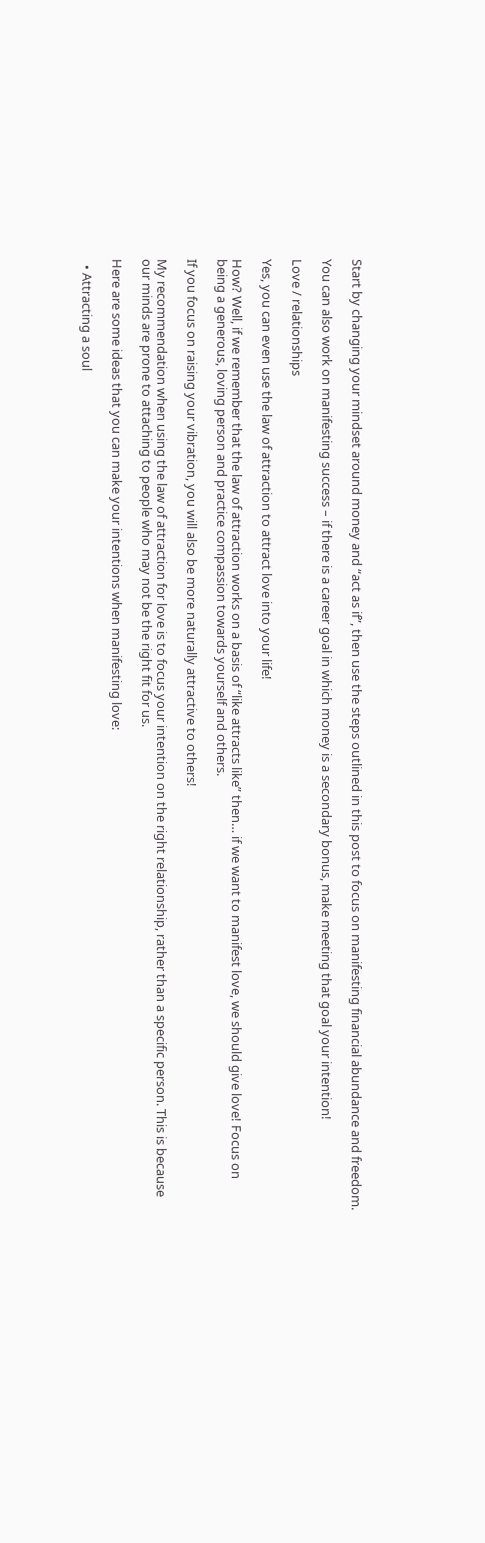Start by changing your mindset around money and “act as if”, then use the steps outlined in this post to focus on manifesting financial abundance and freedom.

You can also work on manifesting success – if there is a career goal in which money is a secondary bonus, make meeting that goal your intention!

Love / relationships

Yes, you can even use the law of attraction to attract love into your life!

How? Well, if we remember that the law of attraction works on a basis of “like attracts like” then… if we want to manifest love, we should give love! Focus on being a generous, loving person and practice compassion towards yourself and others.

If you focus on raising your vibration, you will also be more naturally attractive to others!

My recommendation when using the law of attraction for love is to focus your intention on the right relationship, rather than a specific person. This is because our minds are prone to attaching to people who may not be the right fit for us.

Here are some ideas that you can make your intentions when manifesting love:

  • Attracting a soul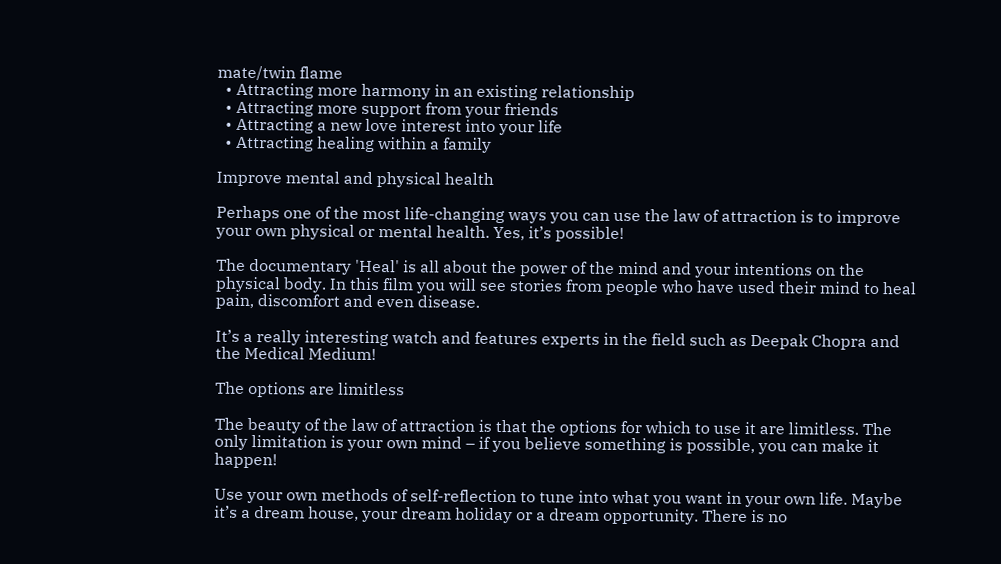mate/twin flame
  • Attracting more harmony in an existing relationship
  • Attracting more support from your friends
  • Attracting a new love interest into your life
  • Attracting healing within a family

Improve mental and physical health

Perhaps one of the most life-changing ways you can use the law of attraction is to improve your own physical or mental health. Yes, it’s possible!

The documentary 'Heal' is all about the power of the mind and your intentions on the physical body. In this film you will see stories from people who have used their mind to heal pain, discomfort and even disease.

It’s a really interesting watch and features experts in the field such as Deepak Chopra and the Medical Medium!

The options are limitless

The beauty of the law of attraction is that the options for which to use it are limitless. The only limitation is your own mind – if you believe something is possible, you can make it happen!

Use your own methods of self-reflection to tune into what you want in your own life. Maybe it’s a dream house, your dream holiday or a dream opportunity. There is no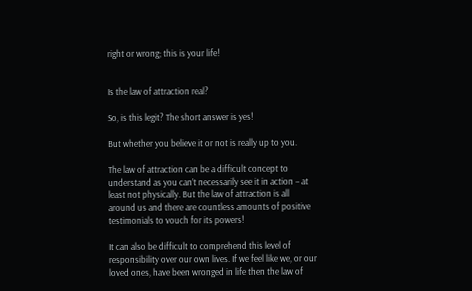right or wrong; this is your life!


Is the law of attraction real?

So, is this legit? The short answer is yes!

But whether you believe it or not is really up to you.

The law of attraction can be a difficult concept to understand as you can’t necessarily see it in action – at least not physically. But the law of attraction is all around us and there are countless amounts of positive testimonials to vouch for its powers!

It can also be difficult to comprehend this level of responsibility over our own lives. If we feel like we, or our loved ones, have been wronged in life then the law of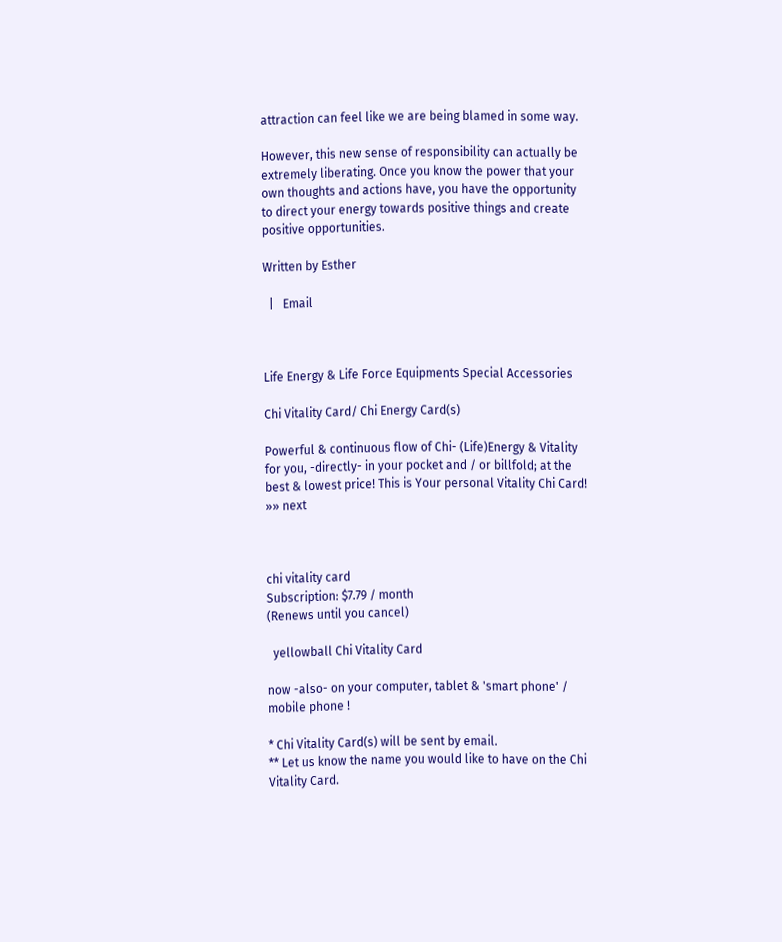attraction can feel like we are being blamed in some way.

However, this new sense of responsibility can actually be extremely liberating. Once you know the power that your own thoughts and actions have, you have the opportunity to direct your energy towards positive things and create positive opportunities.

Written by Esther

  |   Email



Life Energy & Life Force Equipments Special Accessories

Chi Vitality Card/ Chi Energy Card(s)

Powerful & continuous flow of Chi- (Life)Energy & Vitality for you, -directly- in your pocket and / or billfold; at the best & lowest price! This is Your personal Vitality Chi Card! »» next



chi vitality card
Subscription: $7.79 / month
(Renews until you cancel)

  yellowball Chi Vitality Card

now -also- on your computer, tablet & 'smart phone' / mobile phone !

* Chi Vitality Card(s) will be sent by email.
** Let us know the name you would like to have on the Chi Vitality Card.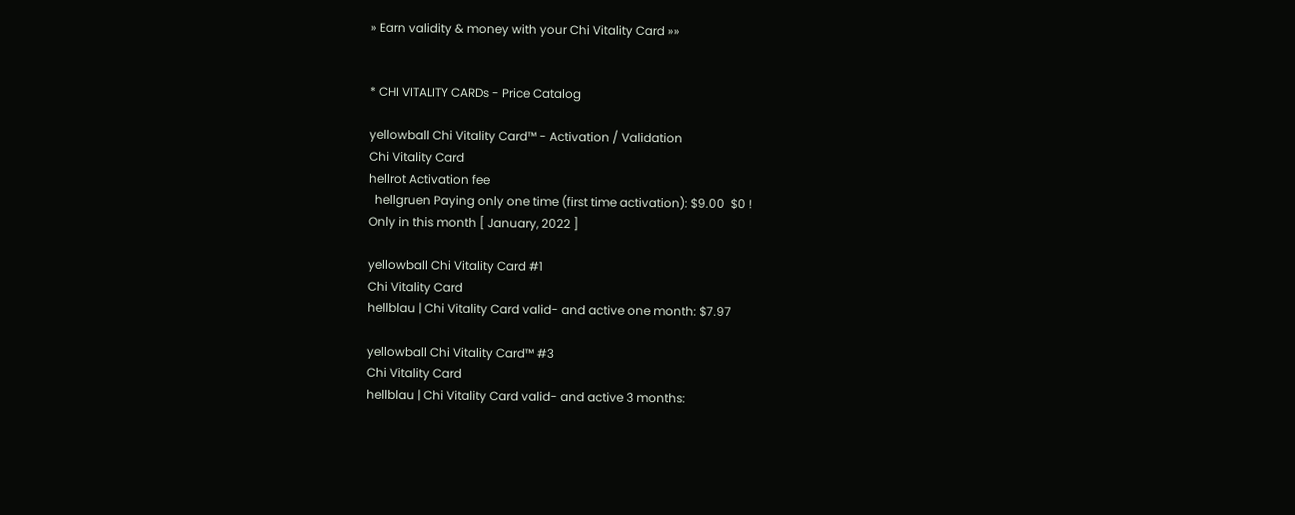» Earn validity & money with your Chi Vitality Card »»


* CHI VITALITY CARDs - Price Catalog

yellowball Chi Vitality Card™ - Activation / Validation
Chi Vitality Card
hellrot Activation fee
  hellgruen Paying only one time (first time activation): $9.00  $0 !
Only in this month [ January, 2022 ]

yellowball Chi Vitality Card #1
Chi Vitality Card
hellblau | Chi Vitality Card valid- and active one month: $7.97

yellowball Chi Vitality Card™ #3
Chi Vitality Card
hellblau | Chi Vitality Card valid- and active 3 months: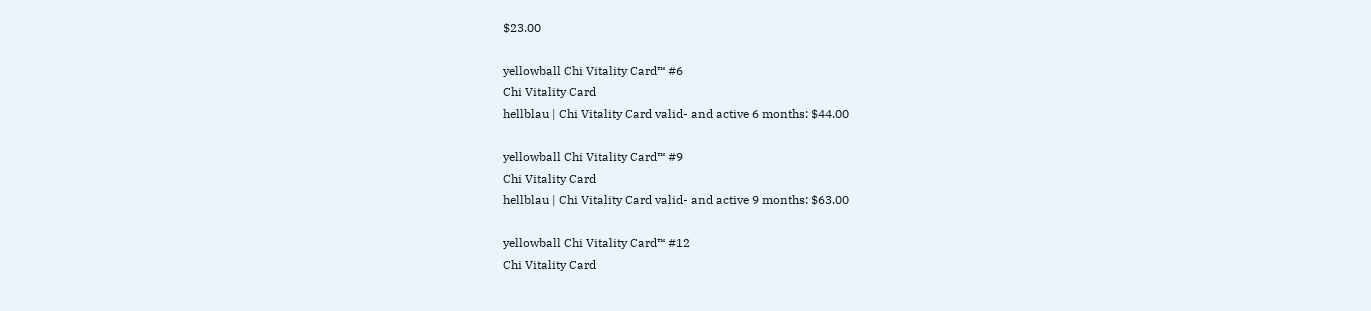$23.00

yellowball Chi Vitality Card™ #6
Chi Vitality Card
hellblau | Chi Vitality Card valid- and active 6 months: $44.00

yellowball Chi Vitality Card™ #9
Chi Vitality Card
hellblau | Chi Vitality Card valid- and active 9 months: $63.00

yellowball Chi Vitality Card™ #12
Chi Vitality Card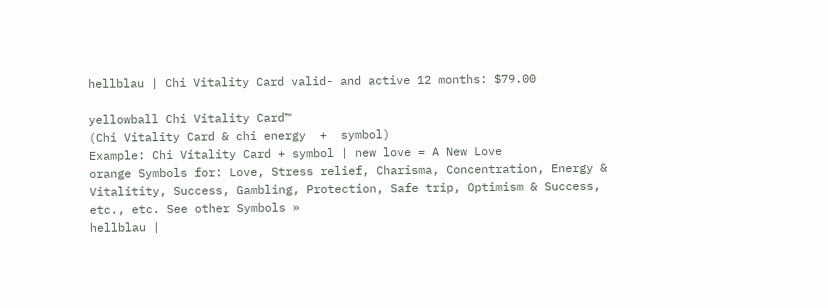hellblau | Chi Vitality Card valid- and active 12 months: $79.00

yellowball Chi Vitality Card™
(Chi Vitality Card & chi energy  +  symbol)
Example: Chi Vitality Card + symbol | new love = A New Love
orange Symbols for: Love, Stress relief, Charisma, Concentration, Energy & Vitalitity, Success, Gambling, Protection, Safe trip, Optimism & Success, etc., etc. See other Symbols »
hellblau |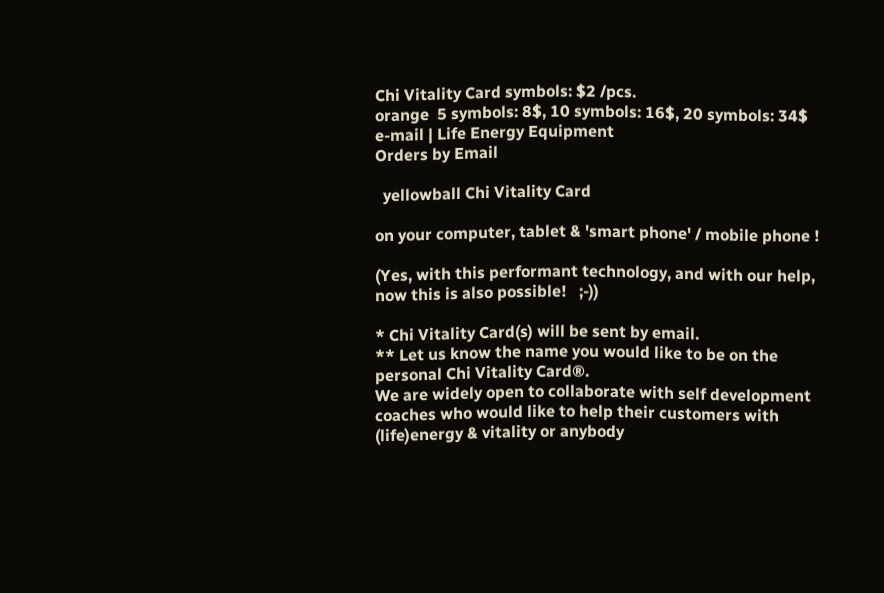Chi Vitality Card symbols: $2 /pcs.
orange  5 symbols: 8$, 10 symbols: 16$, 20 symbols: 34$
e-mail | Life Energy Equipment
Orders by Email

  yellowball Chi Vitality Card

on your computer, tablet & 'smart phone' / mobile phone !

(Yes, with this performant technology, and with our help, now this is also possible!   ;-))

* Chi Vitality Card(s) will be sent by email.
** Let us know the name you would like to be on the personal Chi Vitality Card®.
We are widely open to collaborate with self development coaches who would like to help their customers with (life)energy & vitality or anybody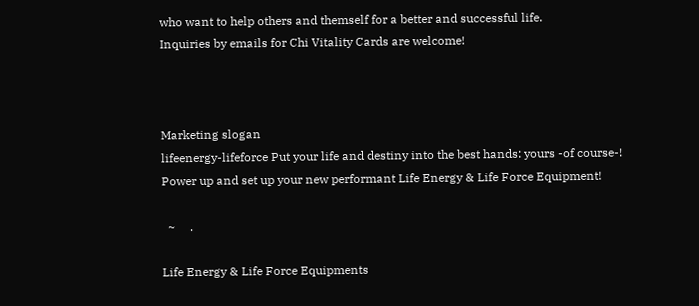who want to help others and themself for a better and successful life.
Inquiries by emails for Chi Vitality Cards are welcome!



Marketing slogan
lifeenergy-lifeforce Put your life and destiny into the best hands: yours -of course-! Power up and set up your new performant Life Energy & Life Force Equipment!

  ~     .

Life Energy & Life Force Equipments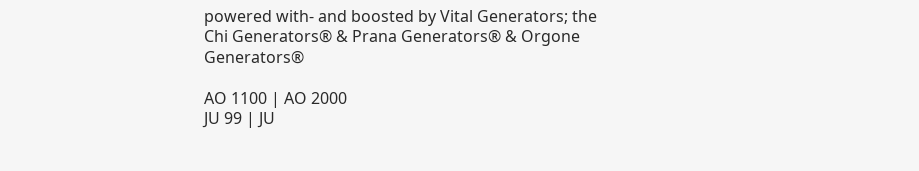powered with- and boosted by Vital Generators; the Chi Generators® & Prana Generators® & Orgone Generators®

AO 1100 | AO 2000
JU 99 | JU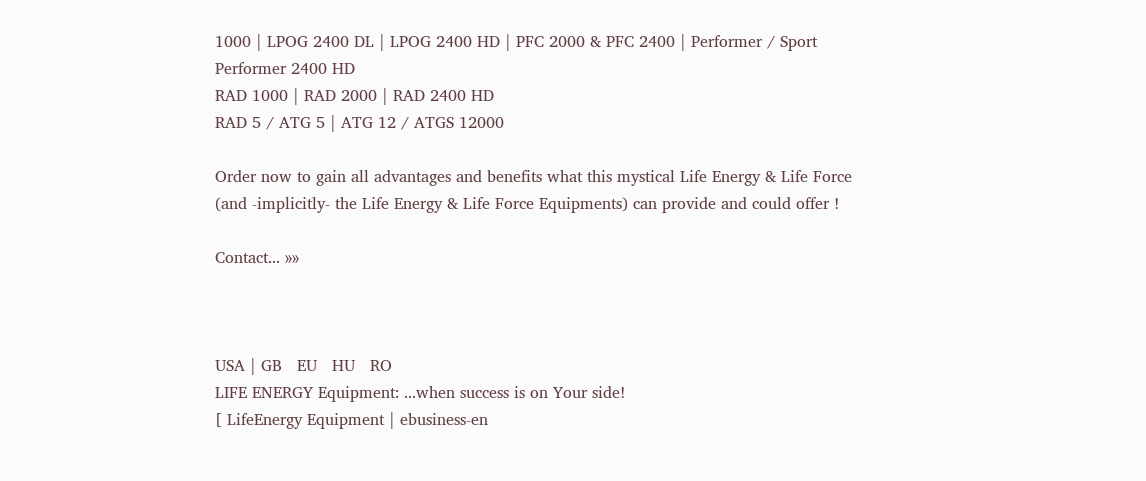1000 | LPOG 2400 DL | LPOG 2400 HD | PFC 2000 & PFC 2400 | Performer / Sport Performer 2400 HD
RAD 1000 | RAD 2000 | RAD 2400 HD
RAD 5 / ATG 5 | ATG 12 / ATGS 12000

Order now to gain all advantages and benefits what this mystical Life Energy & Life Force (and -implicitly- the Life Energy & Life Force Equipments) can provide and could offer !

Contact... »»



USA | GB   EU   HU   RO
LIFE ENERGY Equipment: ...when success is on Your side!
[ LifeEnergy Equipment | ebusiness-en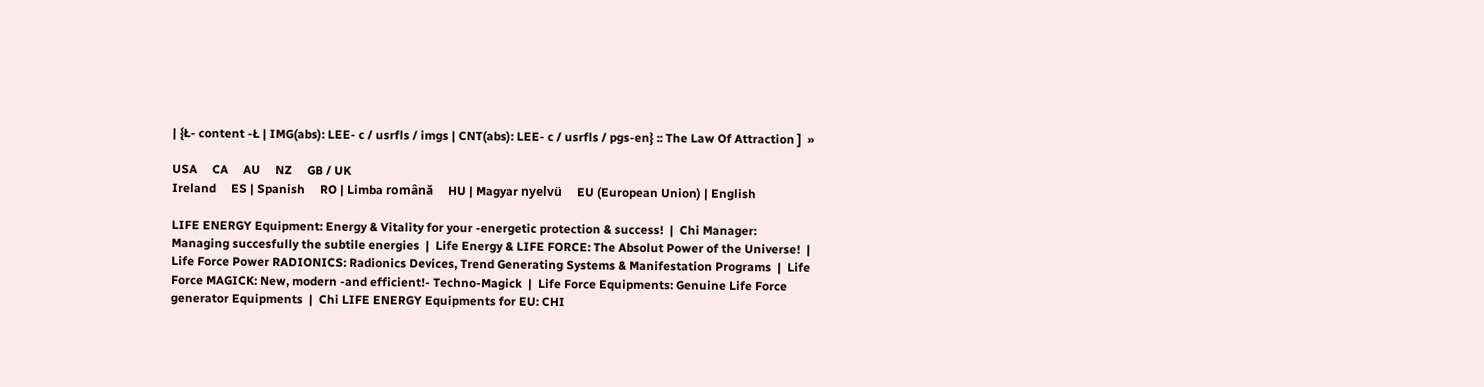| {Ł- content -Ł | IMG(abs): LEE- c / usrfls / imgs | CNT(abs): LEE- c / usrfls / pgs-en} :: The Law Of Attraction ]  »

USA     CA     AU     NZ     GB / UK
Ireland     ES | Spanish     RO | Limba română     HU | Magyar nyelvü     EU (European Union) | English

LIFE ENERGY Equipment: Energy & Vitality for your -energetic protection & success!  |  Chi Manager: Managing succesfully the subtile energies  |  Life Energy & LIFE FORCE: The Absolut Power of the Universe!  |  Life Force Power RADIONICS: Radionics Devices, Trend Generating Systems & Manifestation Programs  |  Life Force MAGICK: New, modern -and efficient!- Techno-Magick  |  Life Force Equipments: Genuine Life Force generator Equipments  |  Chi LIFE ENERGY Equipments for EU: CHI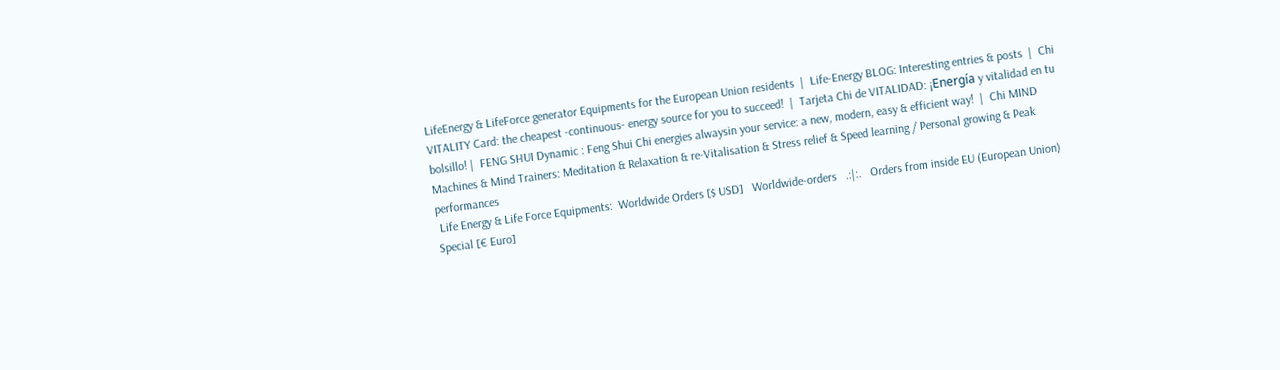LifeEnergy & LifeForce generator Equipments for the European Union residents  |  Life-Energy BLOG: Interesting entries & posts  |  Chi VITALITY Card: the cheapest -continuous- energy source for you to succeed!  |  Tarjeta Chi de VITALIDAD: ¡Energía y vitalidad en tu bolsillo! |  FENG SHUI Dynamic : Feng Shui Chi energies alwaysin your service: a new, modern, easy & efficient way!  |  Chi MIND Machines & Mind Trainers: Meditation & Relaxation & re-Vitalisation & Stress relief & Speed learning / Personal growing & Peak performances
 Life Energy & Life Force Equipments:  Worldwide Orders [$ USD]   Worldwide-orders   .:|:.   Orders from inside EU (European Union)   Special [€ Euro]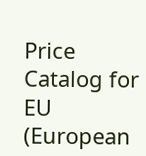Price Catalog for EU (European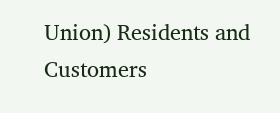Union) Residents and Customers